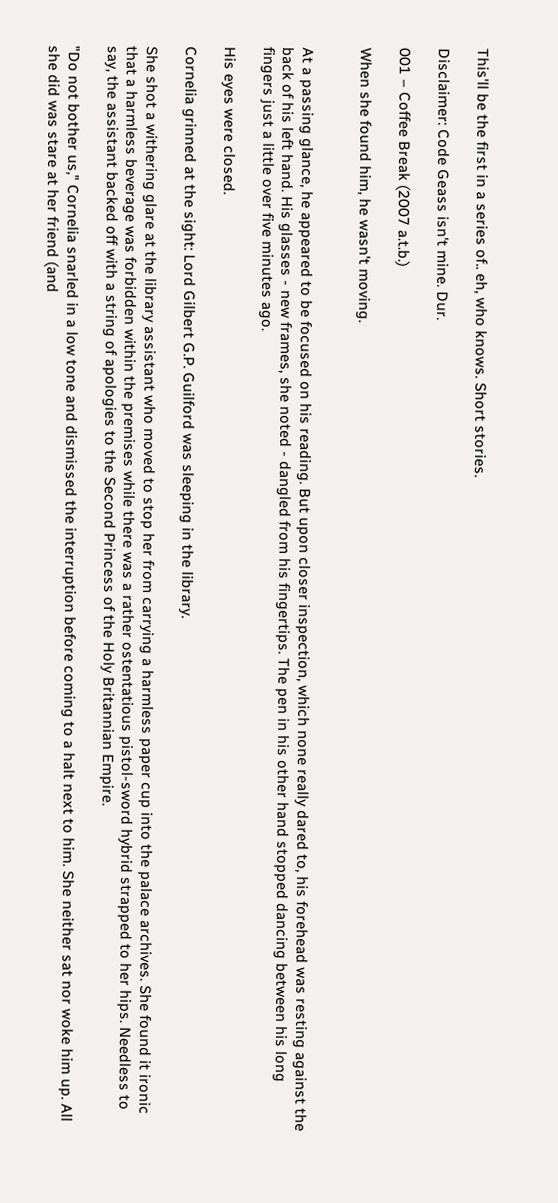This'll be the first in a series of.. eh, who knows. Short stories.

Disclaimer: Code Geass isn't mine. Dur.

001 – Coffee Break (2007 a.t.b.)

When she found him, he wasn't moving.


At a passing glance, he appeared to be focused on his reading. But upon closer inspection, which none really dared to, his forehead was resting against the back of his left hand. His glasses - new frames, she noted - dangled from his fingertips. The pen in his other hand stopped dancing between his long fingers just a little over five minutes ago.

His eyes were closed.

Cornelia grinned at the sight: Lord Gilbert G.P. Guilford was sleeping in the library.

She shot a withering glare at the library assistant who moved to stop her from carrying a harmless paper cup into the palace archives. She found it ironic that a harmless beverage was forbidden within the premises while there was a rather ostentatious pistol-sword hybrid strapped to her hips. Needless to say, the assistant backed off with a string of apologies to the Second Princess of the Holy Britannian Empire.

"Do not bother us," Cornelia snarled in a low tone and dismissed the interruption before coming to a halt next to him. She neither sat nor woke him up. All she did was stare at her friend (and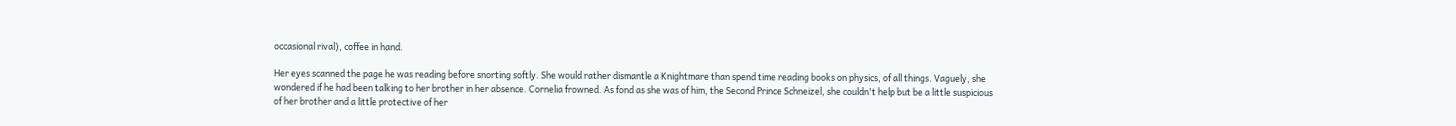occasional rival), coffee in hand.

Her eyes scanned the page he was reading before snorting softly. She would rather dismantle a Knightmare than spend time reading books on physics, of all things. Vaguely, she wondered if he had been talking to her brother in her absence. Cornelia frowned. As fond as she was of him, the Second Prince Schneizel, she couldn't help but be a little suspicious of her brother and a little protective of her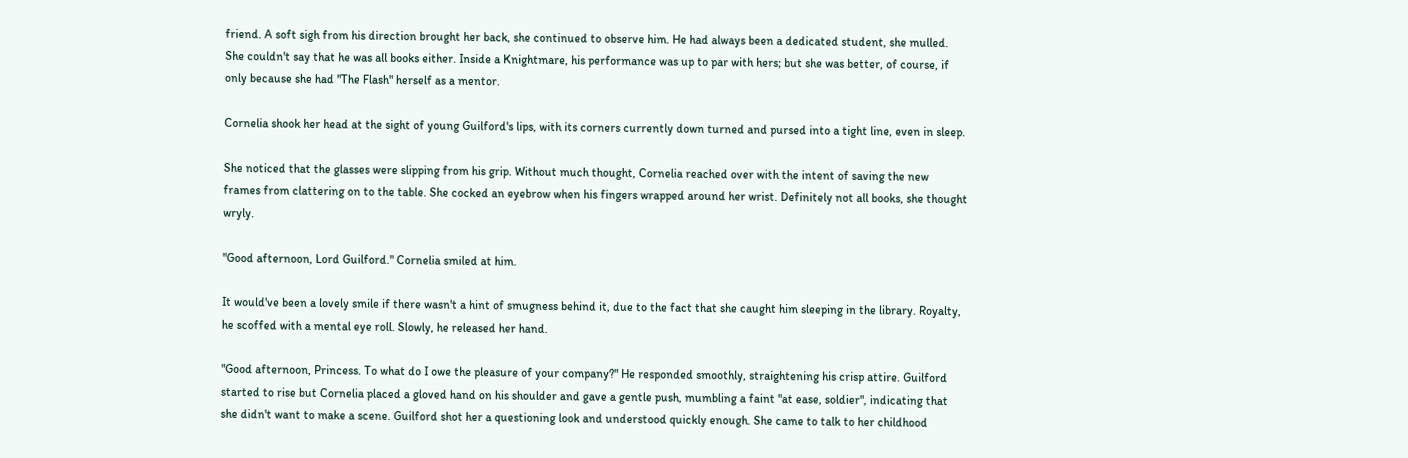friend. A soft sigh from his direction brought her back, she continued to observe him. He had always been a dedicated student, she mulled. She couldn't say that he was all books either. Inside a Knightmare, his performance was up to par with hers; but she was better, of course, if only because she had "The Flash" herself as a mentor.

Cornelia shook her head at the sight of young Guilford's lips, with its corners currently down turned and pursed into a tight line, even in sleep.

She noticed that the glasses were slipping from his grip. Without much thought, Cornelia reached over with the intent of saving the new frames from clattering on to the table. She cocked an eyebrow when his fingers wrapped around her wrist. Definitely not all books, she thought wryly.

"Good afternoon, Lord Guilford." Cornelia smiled at him.

It would've been a lovely smile if there wasn't a hint of smugness behind it, due to the fact that she caught him sleeping in the library. Royalty, he scoffed with a mental eye roll. Slowly, he released her hand.

"Good afternoon, Princess. To what do I owe the pleasure of your company?" He responded smoothly, straightening his crisp attire. Guilford started to rise but Cornelia placed a gloved hand on his shoulder and gave a gentle push, mumbling a faint "at ease, soldier", indicating that she didn't want to make a scene. Guilford shot her a questioning look and understood quickly enough. She came to talk to her childhood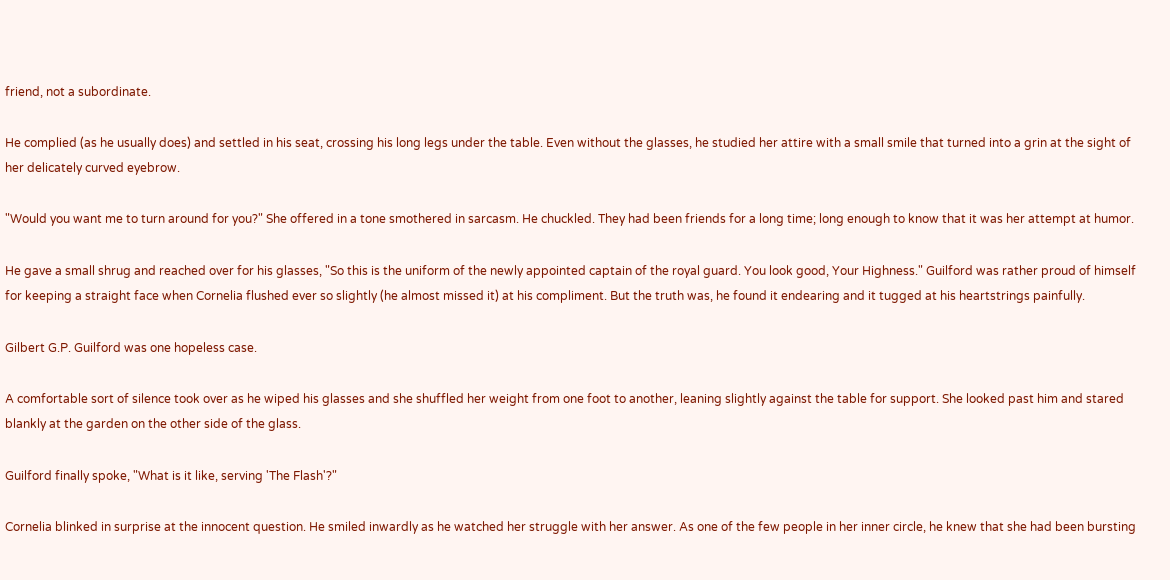friend, not a subordinate.

He complied (as he usually does) and settled in his seat, crossing his long legs under the table. Even without the glasses, he studied her attire with a small smile that turned into a grin at the sight of her delicately curved eyebrow.

"Would you want me to turn around for you?" She offered in a tone smothered in sarcasm. He chuckled. They had been friends for a long time; long enough to know that it was her attempt at humor.

He gave a small shrug and reached over for his glasses, "So this is the uniform of the newly appointed captain of the royal guard. You look good, Your Highness." Guilford was rather proud of himself for keeping a straight face when Cornelia flushed ever so slightly (he almost missed it) at his compliment. But the truth was, he found it endearing and it tugged at his heartstrings painfully.

Gilbert G.P. Guilford was one hopeless case.

A comfortable sort of silence took over as he wiped his glasses and she shuffled her weight from one foot to another, leaning slightly against the table for support. She looked past him and stared blankly at the garden on the other side of the glass.

Guilford finally spoke, "What is it like, serving 'The Flash'?"

Cornelia blinked in surprise at the innocent question. He smiled inwardly as he watched her struggle with her answer. As one of the few people in her inner circle, he knew that she had been bursting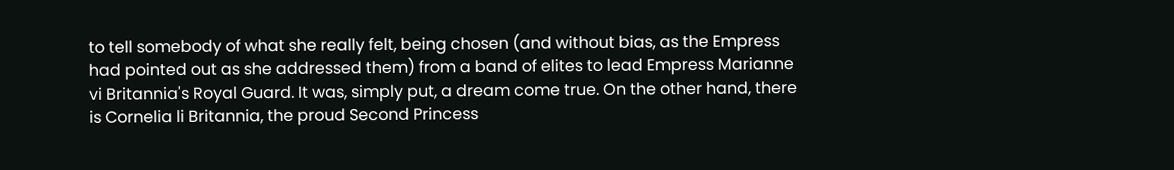to tell somebody of what she really felt, being chosen (and without bias, as the Empress had pointed out as she addressed them) from a band of elites to lead Empress Marianne vi Britannia's Royal Guard. It was, simply put, a dream come true. On the other hand, there is Cornelia li Britannia, the proud Second Princess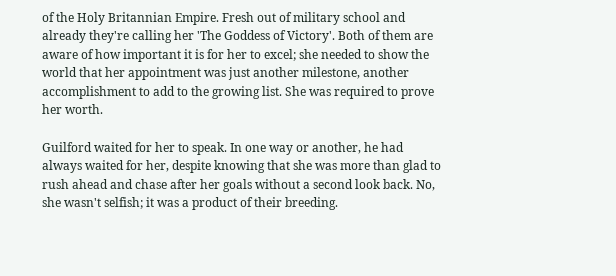of the Holy Britannian Empire. Fresh out of military school and already they're calling her 'The Goddess of Victory'. Both of them are aware of how important it is for her to excel; she needed to show the world that her appointment was just another milestone, another accomplishment to add to the growing list. She was required to prove her worth.

Guilford waited for her to speak. In one way or another, he had always waited for her, despite knowing that she was more than glad to rush ahead and chase after her goals without a second look back. No, she wasn't selfish; it was a product of their breeding.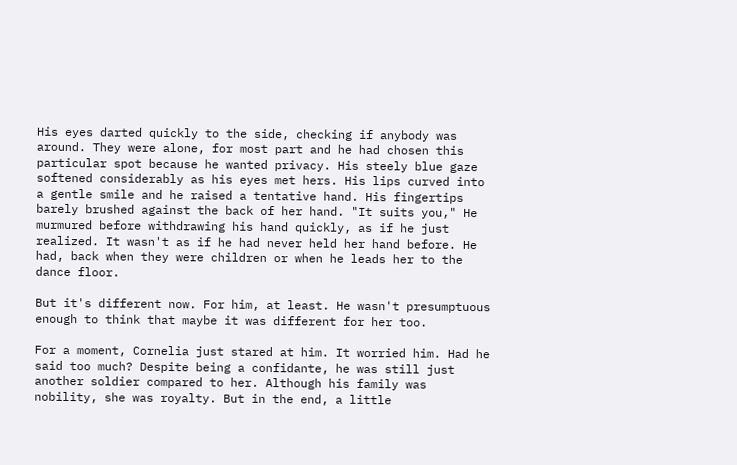His eyes darted quickly to the side, checking if anybody was around. They were alone, for most part and he had chosen this particular spot because he wanted privacy. His steely blue gaze softened considerably as his eyes met hers. His lips curved into a gentle smile and he raised a tentative hand. His fingertips barely brushed against the back of her hand. "It suits you," He murmured before withdrawing his hand quickly, as if he just realized. It wasn't as if he had never held her hand before. He had, back when they were children or when he leads her to the dance floor.

But it's different now. For him, at least. He wasn't presumptuous enough to think that maybe it was different for her too.

For a moment, Cornelia just stared at him. It worried him. Had he said too much? Despite being a confidante, he was still just another soldier compared to her. Although his family was nobility, she was royalty. But in the end, a little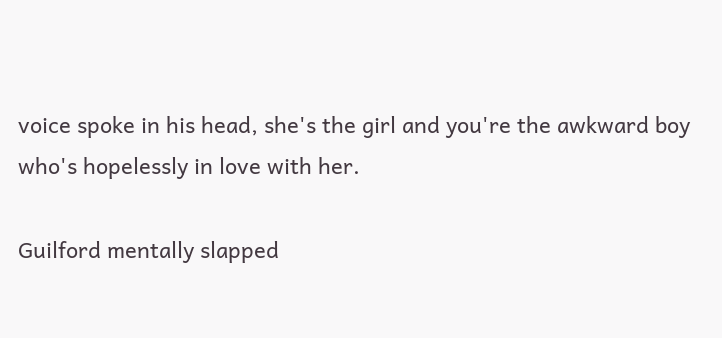voice spoke in his head, she's the girl and you're the awkward boy who's hopelessly in love with her.

Guilford mentally slapped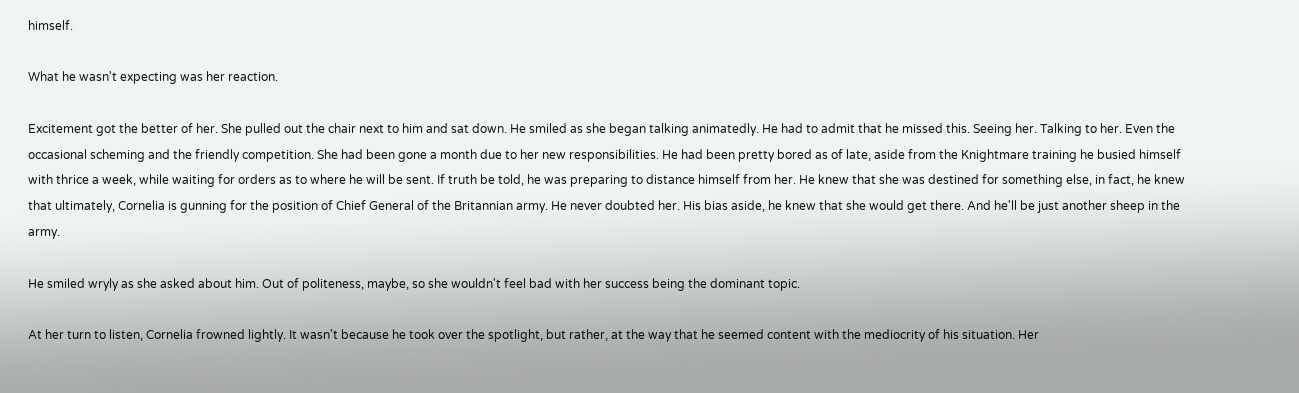himself.

What he wasn't expecting was her reaction.

Excitement got the better of her. She pulled out the chair next to him and sat down. He smiled as she began talking animatedly. He had to admit that he missed this. Seeing her. Talking to her. Even the occasional scheming and the friendly competition. She had been gone a month due to her new responsibilities. He had been pretty bored as of late, aside from the Knightmare training he busied himself with thrice a week, while waiting for orders as to where he will be sent. If truth be told, he was preparing to distance himself from her. He knew that she was destined for something else, in fact, he knew that ultimately, Cornelia is gunning for the position of Chief General of the Britannian army. He never doubted her. His bias aside, he knew that she would get there. And he'll be just another sheep in the army.

He smiled wryly as she asked about him. Out of politeness, maybe, so she wouldn't feel bad with her success being the dominant topic.

At her turn to listen, Cornelia frowned lightly. It wasn't because he took over the spotlight, but rather, at the way that he seemed content with the mediocrity of his situation. Her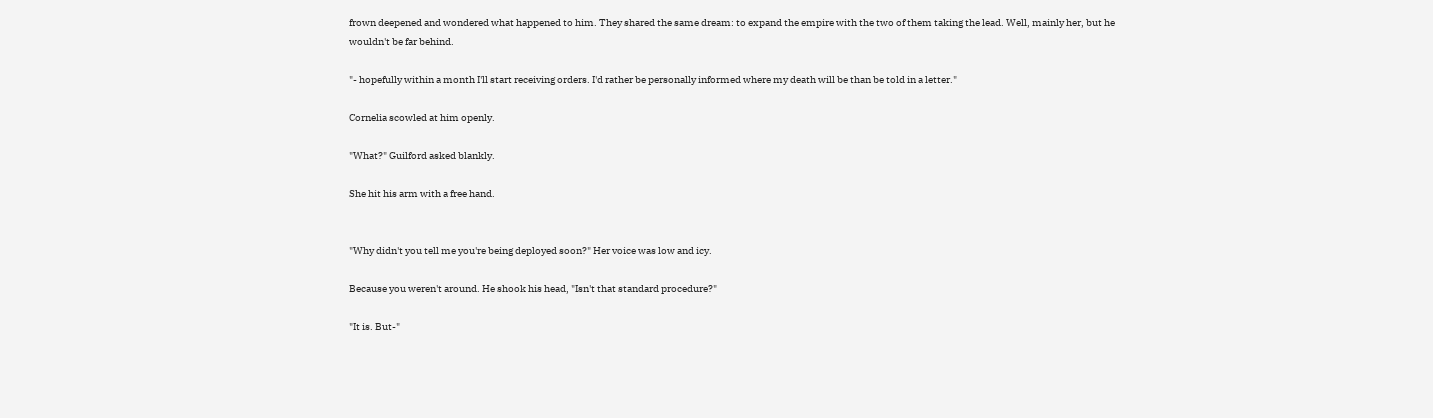frown deepened and wondered what happened to him. They shared the same dream: to expand the empire with the two of them taking the lead. Well, mainly her, but he wouldn't be far behind.

"- hopefully within a month I'll start receiving orders. I'd rather be personally informed where my death will be than be told in a letter."

Cornelia scowled at him openly.

"What?" Guilford asked blankly.

She hit his arm with a free hand.


"Why didn't you tell me you're being deployed soon?" Her voice was low and icy.

Because you weren't around. He shook his head, "Isn't that standard procedure?"

"It is. But-"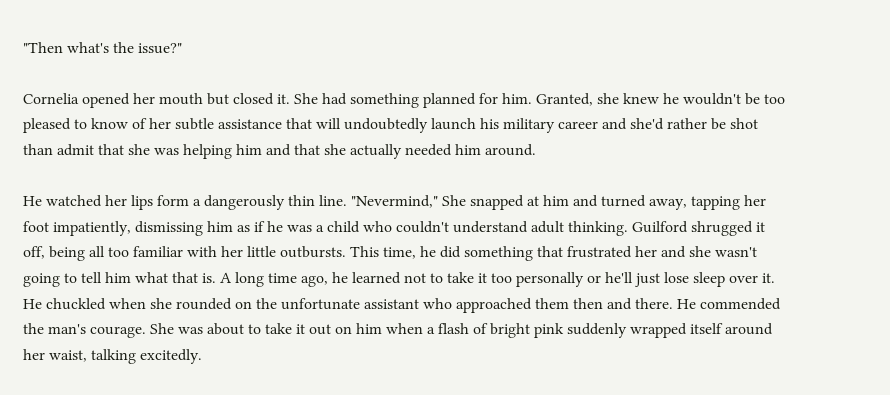"Then what's the issue?"

Cornelia opened her mouth but closed it. She had something planned for him. Granted, she knew he wouldn't be too pleased to know of her subtle assistance that will undoubtedly launch his military career and she'd rather be shot than admit that she was helping him and that she actually needed him around.

He watched her lips form a dangerously thin line. "Nevermind," She snapped at him and turned away, tapping her foot impatiently, dismissing him as if he was a child who couldn't understand adult thinking. Guilford shrugged it off, being all too familiar with her little outbursts. This time, he did something that frustrated her and she wasn't going to tell him what that is. A long time ago, he learned not to take it too personally or he'll just lose sleep over it. He chuckled when she rounded on the unfortunate assistant who approached them then and there. He commended the man's courage. She was about to take it out on him when a flash of bright pink suddenly wrapped itself around her waist, talking excitedly.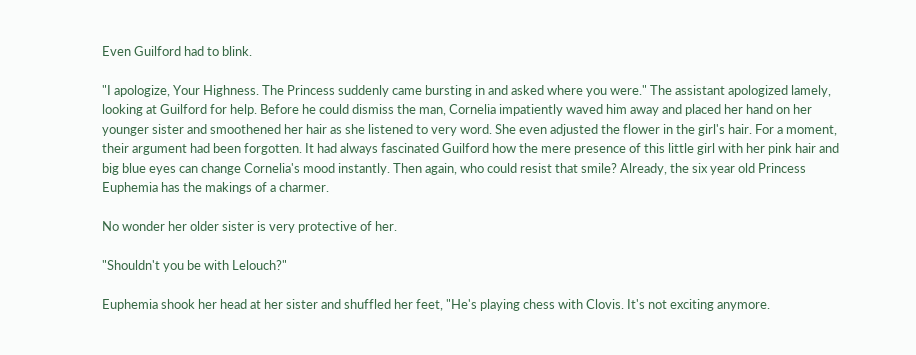Even Guilford had to blink.

"I apologize, Your Highness. The Princess suddenly came bursting in and asked where you were." The assistant apologized lamely, looking at Guilford for help. Before he could dismiss the man, Cornelia impatiently waved him away and placed her hand on her younger sister and smoothened her hair as she listened to very word. She even adjusted the flower in the girl's hair. For a moment, their argument had been forgotten. It had always fascinated Guilford how the mere presence of this little girl with her pink hair and big blue eyes can change Cornelia's mood instantly. Then again, who could resist that smile? Already, the six year old Princess Euphemia has the makings of a charmer.

No wonder her older sister is very protective of her.

"Shouldn't you be with Lelouch?"

Euphemia shook her head at her sister and shuffled her feet, "He's playing chess with Clovis. It's not exciting anymore.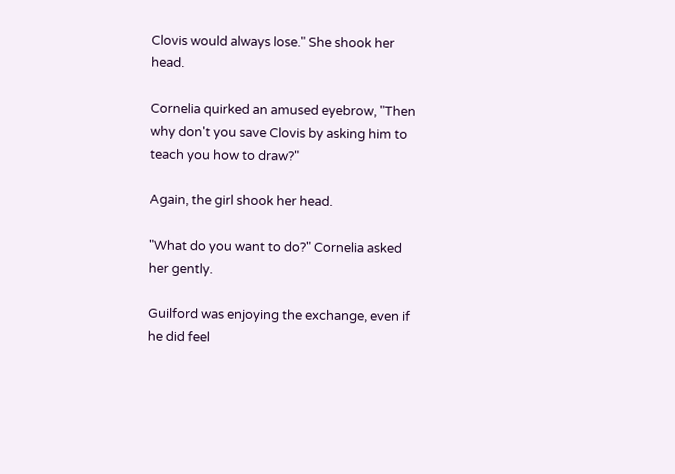Clovis would always lose." She shook her head.

Cornelia quirked an amused eyebrow, "Then why don't you save Clovis by asking him to teach you how to draw?"

Again, the girl shook her head.

"What do you want to do?" Cornelia asked her gently.

Guilford was enjoying the exchange, even if he did feel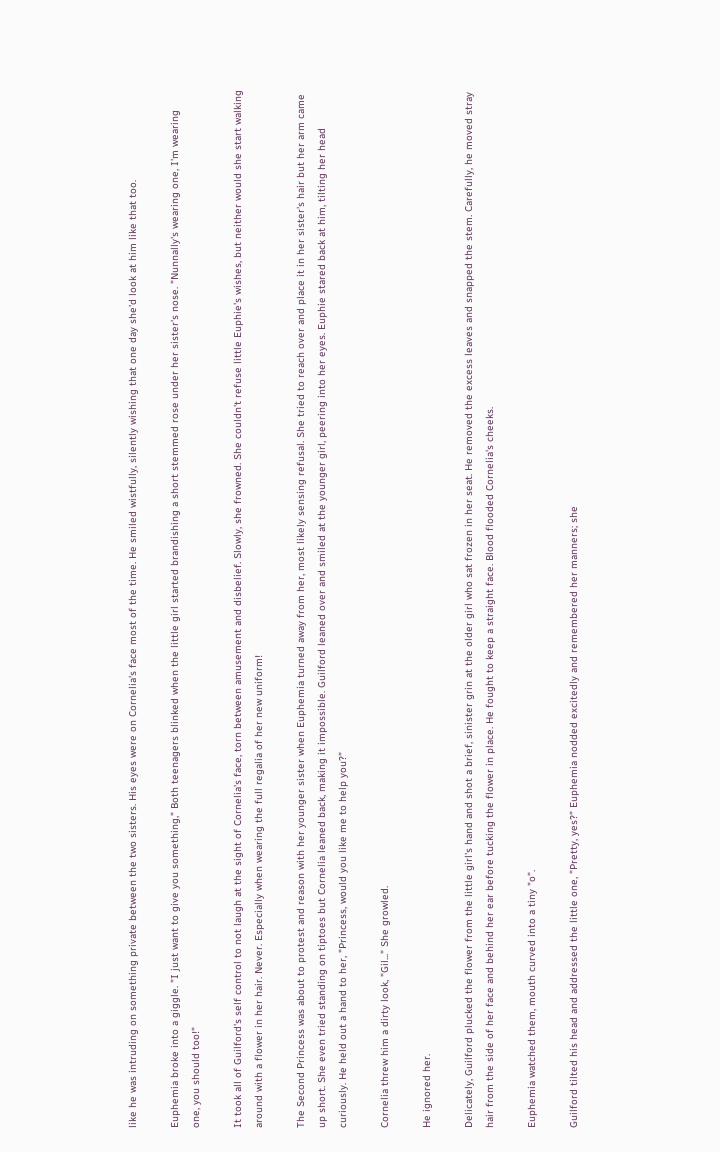like he was intruding on something private between the two sisters. His eyes were on Cornelia's face most of the time. He smiled wistfully, silently wishing that one day she'd look at him like that too.

Euphemia broke into a giggle. "I just want to give you something," Both teenagers blinked when the little girl started brandishing a short stemmed rose under her sister's nose. "Nunnally's wearing one, I'm wearing one, you should too!"

It took all of Guilford's self control to not laugh at the sight of Cornelia's face, torn between amusement and disbelief. Slowly, she frowned. She couldn't refuse little Euphie's wishes, but neither would she start walking around with a flower in her hair. Never. Especially when wearing the full regalia of her new uniform!

The Second Princess was about to protest and reason with her younger sister when Euphemia turned away from her, most likely sensing refusal. She tried to reach over and place it in her sister's hair but her arm came up short. She even tried standing on tiptoes but Cornelia leaned back, making it impossible. Guilford leaned over and smiled at the younger girl, peering into her eyes. Euphie stared back at him, tilting her head curiously. He held out a hand to her, "Princess, would you like me to help you?"

Cornelia threw him a dirty look, "Gil..." She growled.

He ignored her.

Delicately, Guilford plucked the flower from the little girl's hand and shot a brief, sinister grin at the older girl who sat frozen in her seat. He removed the excess leaves and snapped the stem. Carefully, he moved stray hair from the side of her face and behind her ear before tucking the flower in place. He fought to keep a straight face. Blood flooded Cornelia's cheeks.

Euphemia watched them, mouth curved into a tiny "o".

Guilford tilted his head and addressed the little one, "Pretty, yes?" Euphemia nodded excitedly and remembered her manners; she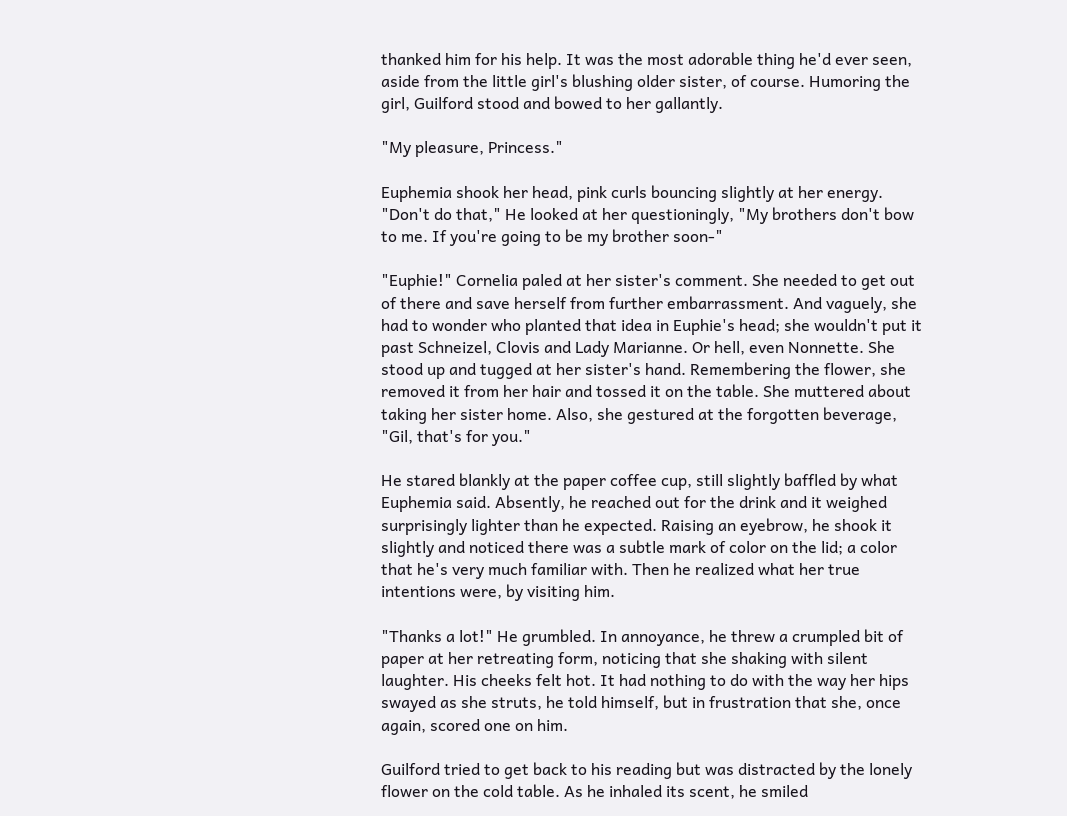thanked him for his help. It was the most adorable thing he'd ever seen, aside from the little girl's blushing older sister, of course. Humoring the girl, Guilford stood and bowed to her gallantly.

"My pleasure, Princess."

Euphemia shook her head, pink curls bouncing slightly at her energy. "Don't do that," He looked at her questioningly, "My brothers don't bow to me. If you're going to be my brother soon-"

"Euphie!" Cornelia paled at her sister's comment. She needed to get out of there and save herself from further embarrassment. And vaguely, she had to wonder who planted that idea in Euphie's head; she wouldn't put it past Schneizel, Clovis and Lady Marianne. Or hell, even Nonnette. She stood up and tugged at her sister's hand. Remembering the flower, she removed it from her hair and tossed it on the table. She muttered about taking her sister home. Also, she gestured at the forgotten beverage, "Gil, that's for you."

He stared blankly at the paper coffee cup, still slightly baffled by what Euphemia said. Absently, he reached out for the drink and it weighed surprisingly lighter than he expected. Raising an eyebrow, he shook it slightly and noticed there was a subtle mark of color on the lid; a color that he's very much familiar with. Then he realized what her true intentions were, by visiting him.

"Thanks a lot!" He grumbled. In annoyance, he threw a crumpled bit of paper at her retreating form, noticing that she shaking with silent laughter. His cheeks felt hot. It had nothing to do with the way her hips swayed as she struts, he told himself, but in frustration that she, once again, scored one on him.

Guilford tried to get back to his reading but was distracted by the lonely flower on the cold table. As he inhaled its scent, he smiled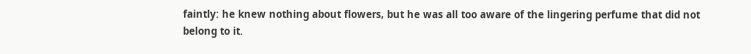faintly: he knew nothing about flowers, but he was all too aware of the lingering perfume that did not belong to it.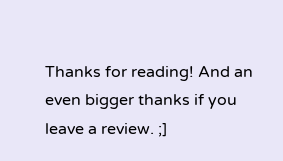Thanks for reading! And an even bigger thanks if you leave a review. ;]